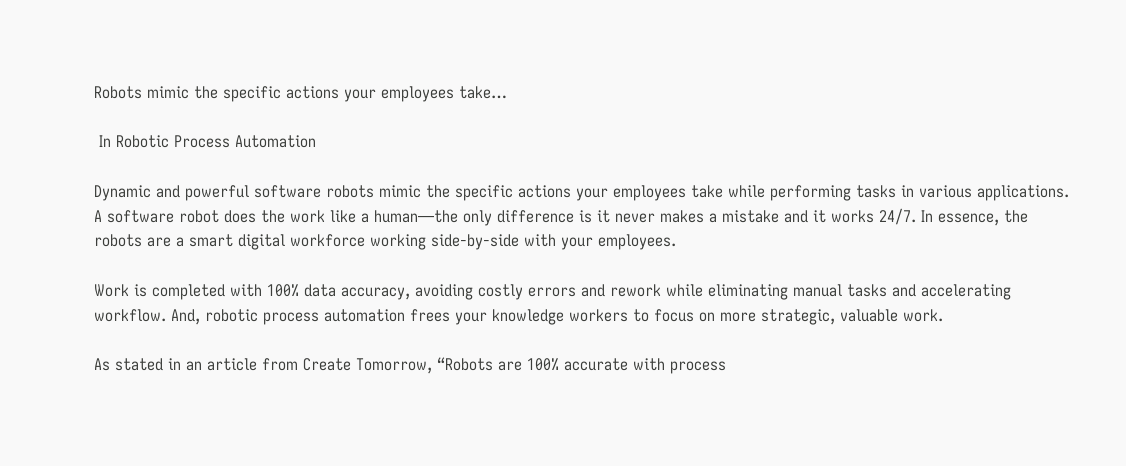Robots mimic the specific actions your employees take…

 In Robotic Process Automation

Dynamic and powerful software robots mimic the specific actions your employees take while performing tasks in various applications. A software robot does the work like a human—the only difference is it never makes a mistake and it works 24/7. In essence, the robots are a smart digital workforce working side-by-side with your employees.

Work is completed with 100% data accuracy, avoiding costly errors and rework while eliminating manual tasks and accelerating workflow. And, robotic process automation frees your knowledge workers to focus on more strategic, valuable work.

As stated in an article from Create Tomorrow, “Robots are 100% accurate with process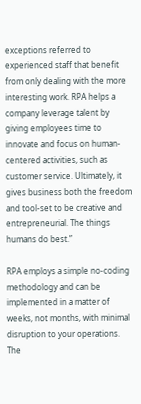exceptions referred to experienced staff that benefit from only dealing with the more interesting work. RPA helps a company leverage talent by giving employees time to innovate and focus on human-centered activities, such as customer service. Ultimately, it gives business both the freedom and tool-set to be creative and entrepreneurial. The things humans do best.”

RPA employs a simple no-coding methodology and can be implemented in a matter of weeks, not months, with minimal disruption to your operations. The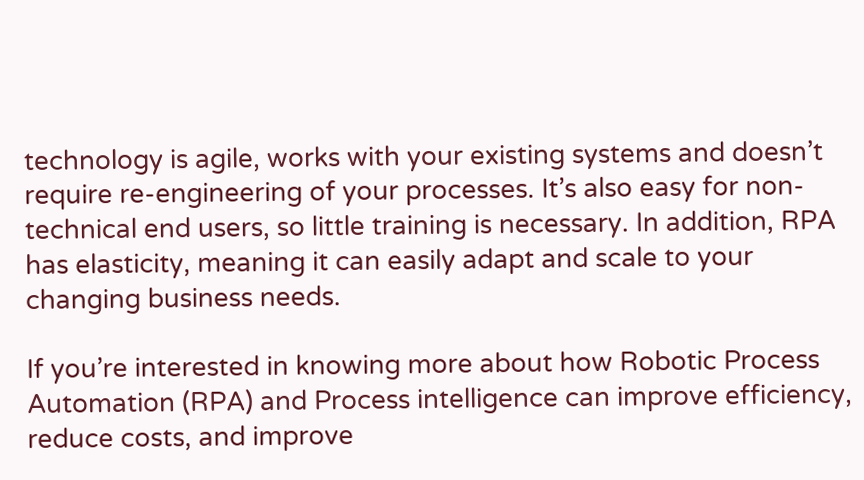technology is agile, works with your existing systems and doesn’t require re-engineering of your processes. It’s also easy for non-technical end users, so little training is necessary. In addition, RPA has elasticity, meaning it can easily adapt and scale to your changing business needs.

If you’re interested in knowing more about how Robotic Process Automation (RPA) and Process intelligence can improve efficiency, reduce costs, and improve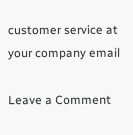customer service at your company email

Leave a Comment